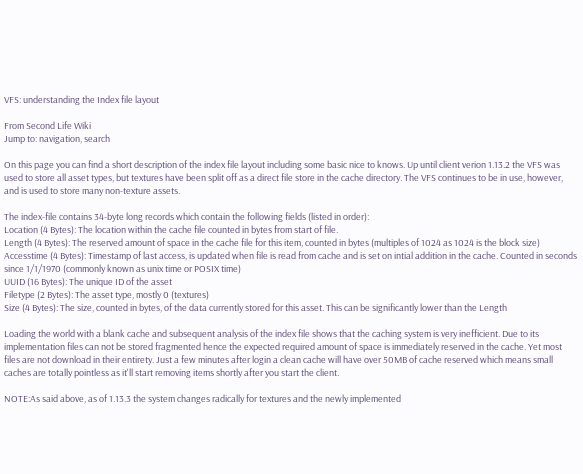VFS: understanding the Index file layout

From Second Life Wiki
Jump to: navigation, search

On this page you can find a short description of the index file layout including some basic nice to knows. Up until client verion 1.13.2 the VFS was used to store all asset types, but textures have been split off as a direct file store in the cache directory. The VFS continues to be in use, however, and is used to store many non-texture assets.

The index-file contains 34-byte long records which contain the following fields (listed in order):
Location (4 Bytes): The location within the cache file counted in bytes from start of file.
Length (4 Bytes): The reserved amount of space in the cache file for this item, counted in bytes (multiples of 1024 as 1024 is the block size)
Accesstime (4 Bytes): Timestamp of last access, is updated when file is read from cache and is set on intial addition in the cache. Counted in seconds since 1/1/1970 (commonly known as unix time or POSIX time)
UUID (16 Bytes): The unique ID of the asset
Filetype (2 Bytes): The asset type, mostly 0 (textures)
Size (4 Bytes): The size, counted in bytes, of the data currently stored for this asset. This can be significantly lower than the Length

Loading the world with a blank cache and subsequent analysis of the index file shows that the caching system is very inefficient. Due to its implementation files can not be stored fragmented hence the expected required amount of space is immediately reserved in the cache. Yet most files are not download in their entirety. Just a few minutes after login a clean cache will have over 50MB of cache reserved which means small caches are totally pointless as it'll start removing items shortly after you start the client.

NOTE:As said above, as of 1.13.3 the system changes radically for textures and the newly implemented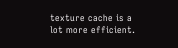texture cache is a lot more efficient.